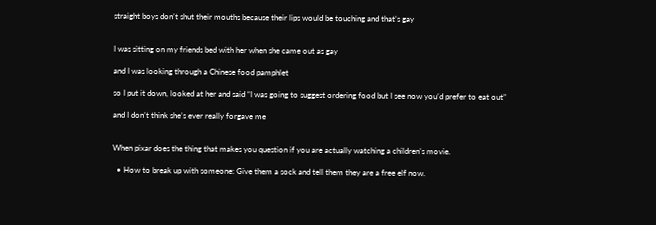straight boys don’t shut their mouths because their lips would be touching and that’s gay


I was sitting on my friends bed with her when she came out as gay

and I was looking through a Chinese food pamphlet

so I put it down, looked at her and said “I was going to suggest ordering food but I see now you’d prefer to eat out”

and I don’t think she’s ever really forgave me


When pixar does the thing that makes you question if you are actually watching a children’s movie.

  • How to break up with someone: Give them a sock and tell them they are a free elf now.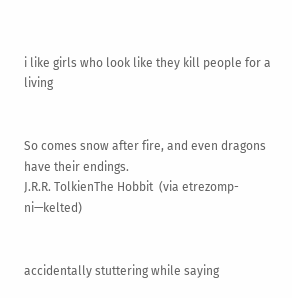i like girls who look like they kill people for a living


So comes snow after fire, and even dragons have their endings.
J.R.R. TolkienThe Hobbit  (via etrezomp-ni—kelted)


accidentally stuttering while saying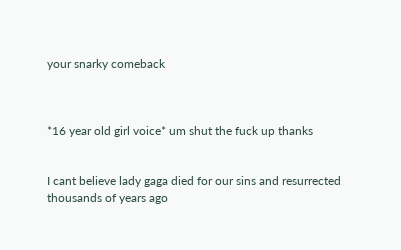your snarky comeback



*16 year old girl voice* um shut the fuck up thanks


I cant believe lady gaga died for our sins and resurrected thousands of years ago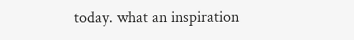today. what an inspiration